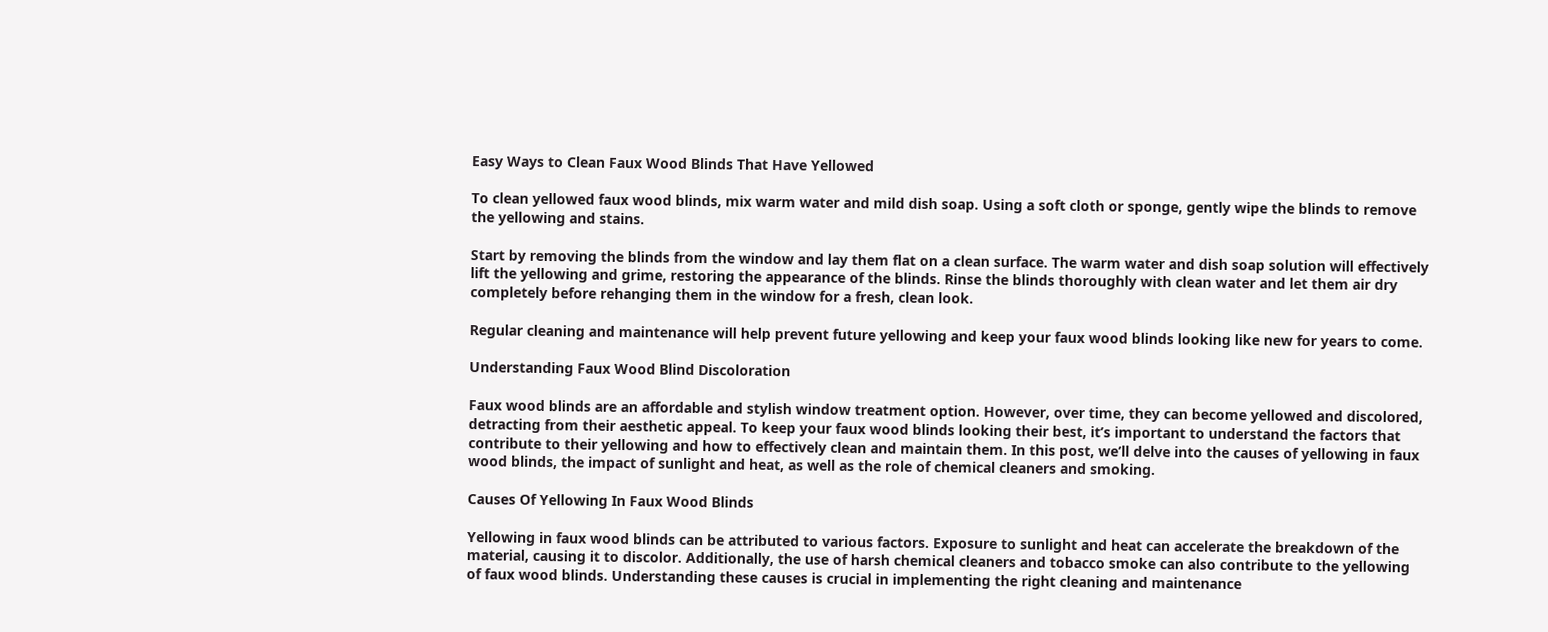Easy Ways to Clean Faux Wood Blinds That Have Yellowed

To clean yellowed faux wood blinds, mix warm water and mild dish soap. Using a soft cloth or sponge, gently wipe the blinds to remove the yellowing and stains.

Start by removing the blinds from the window and lay them flat on a clean surface. The warm water and dish soap solution will effectively lift the yellowing and grime, restoring the appearance of the blinds. Rinse the blinds thoroughly with clean water and let them air dry completely before rehanging them in the window for a fresh, clean look.

Regular cleaning and maintenance will help prevent future yellowing and keep your faux wood blinds looking like new for years to come.

Understanding Faux Wood Blind Discoloration

Faux wood blinds are an affordable and stylish window treatment option. However, over time, they can become yellowed and discolored, detracting from their aesthetic appeal. To keep your faux wood blinds looking their best, it’s important to understand the factors that contribute to their yellowing and how to effectively clean and maintain them. In this post, we’ll delve into the causes of yellowing in faux wood blinds, the impact of sunlight and heat, as well as the role of chemical cleaners and smoking.

Causes Of Yellowing In Faux Wood Blinds

Yellowing in faux wood blinds can be attributed to various factors. Exposure to sunlight and heat can accelerate the breakdown of the material, causing it to discolor. Additionally, the use of harsh chemical cleaners and tobacco smoke can also contribute to the yellowing of faux wood blinds. Understanding these causes is crucial in implementing the right cleaning and maintenance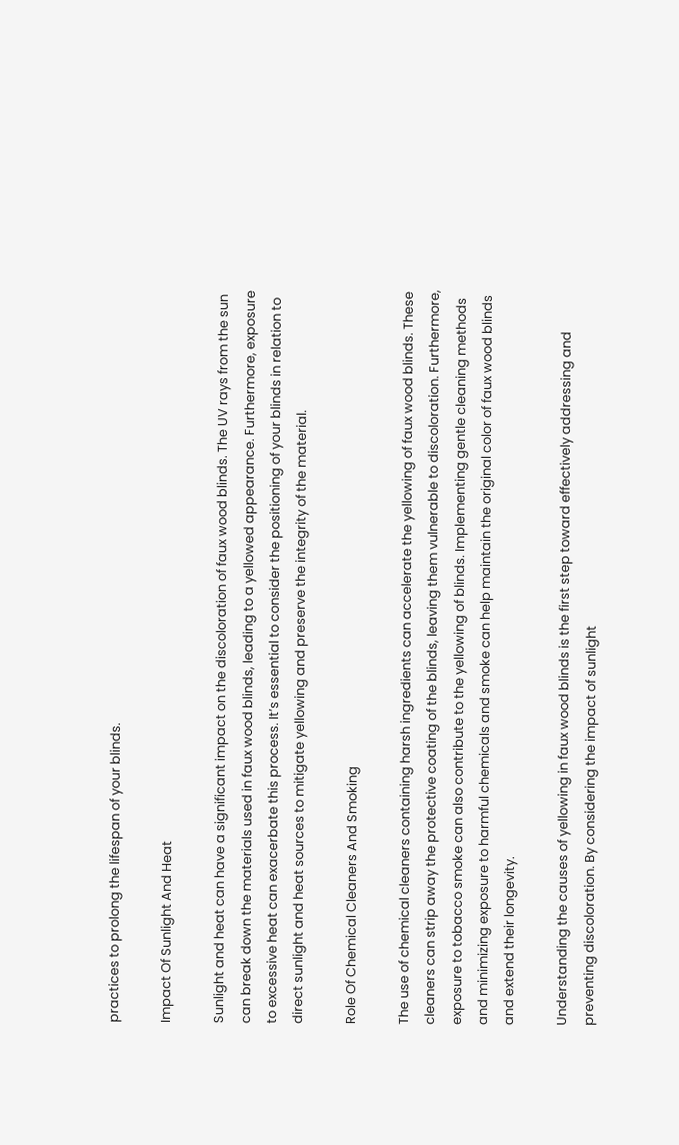practices to prolong the lifespan of your blinds.

Impact Of Sunlight And Heat

Sunlight and heat can have a significant impact on the discoloration of faux wood blinds. The UV rays from the sun can break down the materials used in faux wood blinds, leading to a yellowed appearance. Furthermore, exposure to excessive heat can exacerbate this process. It’s essential to consider the positioning of your blinds in relation to direct sunlight and heat sources to mitigate yellowing and preserve the integrity of the material.

Role Of Chemical Cleaners And Smoking

The use of chemical cleaners containing harsh ingredients can accelerate the yellowing of faux wood blinds. These cleaners can strip away the protective coating of the blinds, leaving them vulnerable to discoloration. Furthermore, exposure to tobacco smoke can also contribute to the yellowing of blinds. Implementing gentle cleaning methods and minimizing exposure to harmful chemicals and smoke can help maintain the original color of faux wood blinds and extend their longevity.

Understanding the causes of yellowing in faux wood blinds is the first step toward effectively addressing and preventing discoloration. By considering the impact of sunlight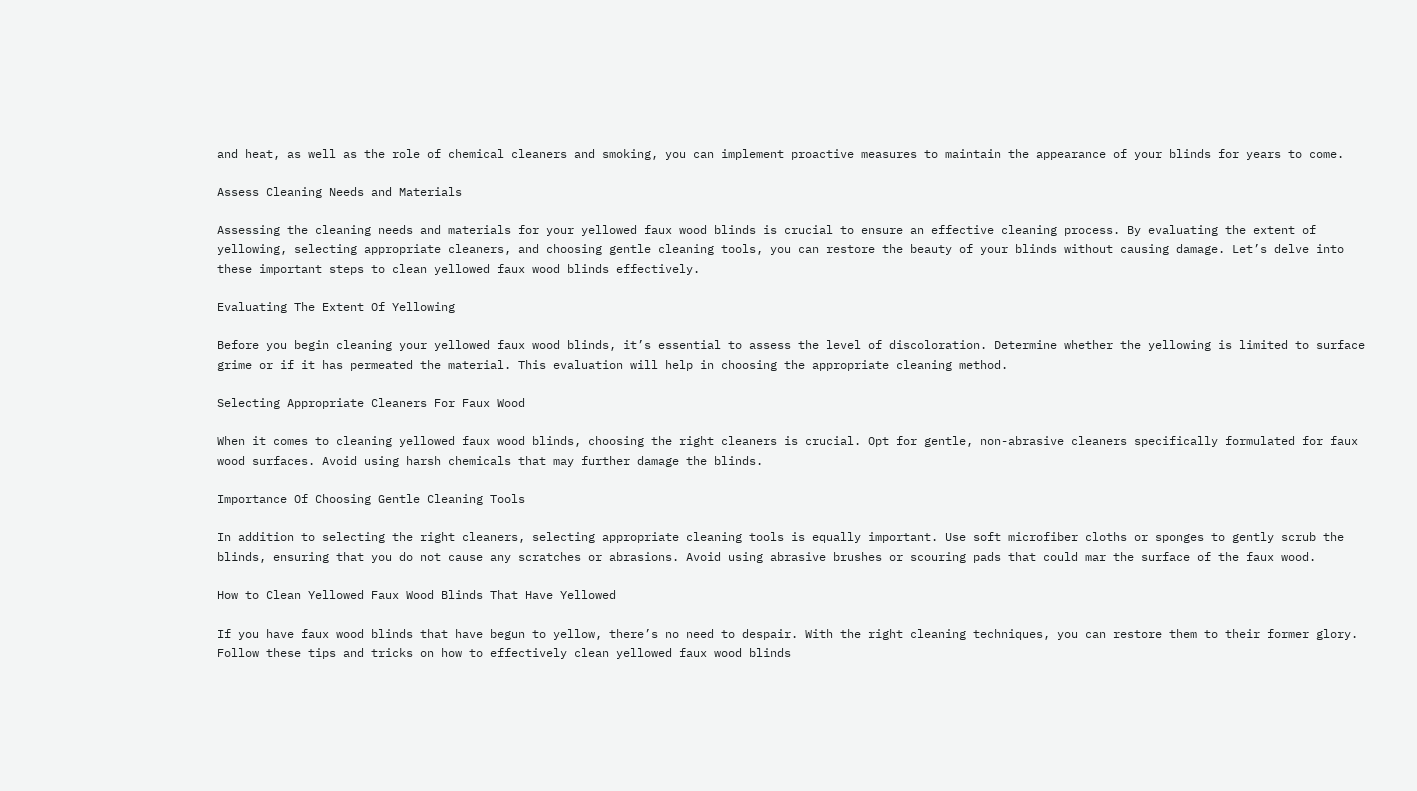and heat, as well as the role of chemical cleaners and smoking, you can implement proactive measures to maintain the appearance of your blinds for years to come.

Assess Cleaning Needs and Materials

Assessing the cleaning needs and materials for your yellowed faux wood blinds is crucial to ensure an effective cleaning process. By evaluating the extent of yellowing, selecting appropriate cleaners, and choosing gentle cleaning tools, you can restore the beauty of your blinds without causing damage. Let’s delve into these important steps to clean yellowed faux wood blinds effectively.

Evaluating The Extent Of Yellowing

Before you begin cleaning your yellowed faux wood blinds, it’s essential to assess the level of discoloration. Determine whether the yellowing is limited to surface grime or if it has permeated the material. This evaluation will help in choosing the appropriate cleaning method.

Selecting Appropriate Cleaners For Faux Wood

When it comes to cleaning yellowed faux wood blinds, choosing the right cleaners is crucial. Opt for gentle, non-abrasive cleaners specifically formulated for faux wood surfaces. Avoid using harsh chemicals that may further damage the blinds.

Importance Of Choosing Gentle Cleaning Tools

In addition to selecting the right cleaners, selecting appropriate cleaning tools is equally important. Use soft microfiber cloths or sponges to gently scrub the blinds, ensuring that you do not cause any scratches or abrasions. Avoid using abrasive brushes or scouring pads that could mar the surface of the faux wood.

How to Clean Yellowed Faux Wood Blinds That Have Yellowed

If you have faux wood blinds that have begun to yellow, there’s no need to despair. With the right cleaning techniques, you can restore them to their former glory. Follow these tips and tricks on how to effectively clean yellowed faux wood blinds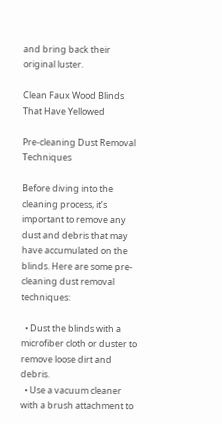and bring back their original luster.

Clean Faux Wood Blinds That Have Yellowed

Pre-cleaning Dust Removal Techniques

Before diving into the cleaning process, it’s important to remove any dust and debris that may have accumulated on the blinds. Here are some pre-cleaning dust removal techniques:

  • Dust the blinds with a microfiber cloth or duster to remove loose dirt and debris.
  • Use a vacuum cleaner with a brush attachment to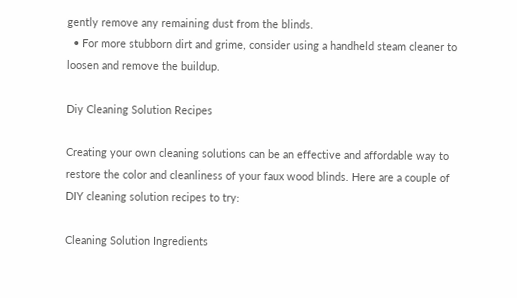gently remove any remaining dust from the blinds.
  • For more stubborn dirt and grime, consider using a handheld steam cleaner to loosen and remove the buildup.

Diy Cleaning Solution Recipes

Creating your own cleaning solutions can be an effective and affordable way to restore the color and cleanliness of your faux wood blinds. Here are a couple of DIY cleaning solution recipes to try:

Cleaning Solution Ingredients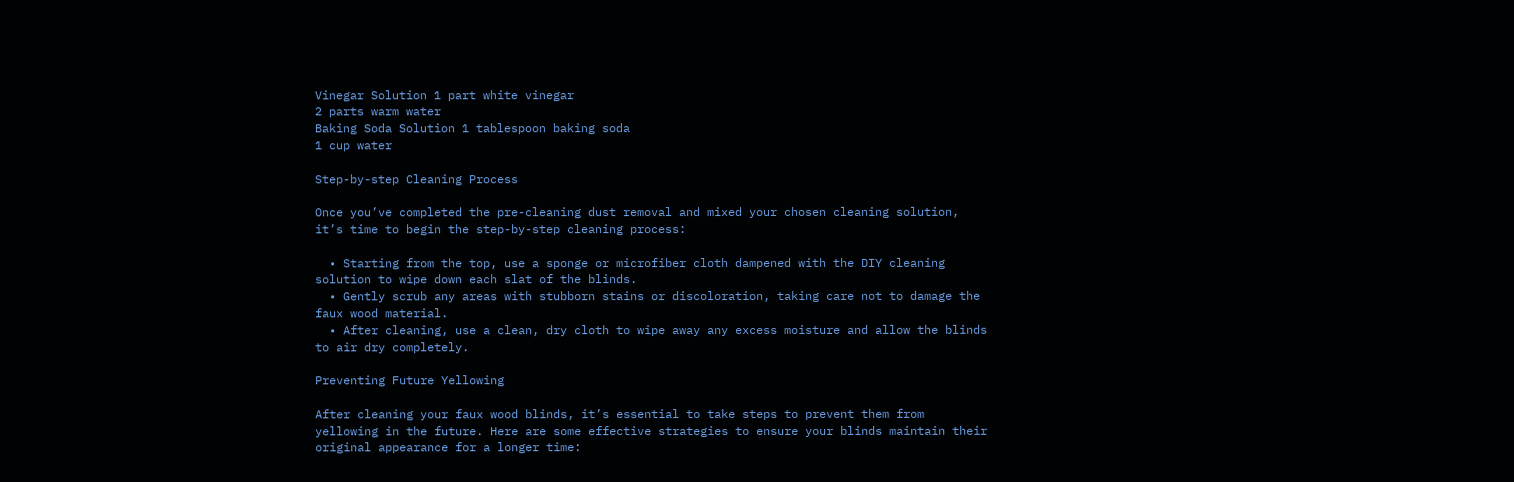Vinegar Solution 1 part white vinegar
2 parts warm water
Baking Soda Solution 1 tablespoon baking soda
1 cup water

Step-by-step Cleaning Process

Once you’ve completed the pre-cleaning dust removal and mixed your chosen cleaning solution, it’s time to begin the step-by-step cleaning process:

  • Starting from the top, use a sponge or microfiber cloth dampened with the DIY cleaning solution to wipe down each slat of the blinds.
  • Gently scrub any areas with stubborn stains or discoloration, taking care not to damage the faux wood material.
  • After cleaning, use a clean, dry cloth to wipe away any excess moisture and allow the blinds to air dry completely.

Preventing Future Yellowing

After cleaning your faux wood blinds, it’s essential to take steps to prevent them from yellowing in the future. Here are some effective strategies to ensure your blinds maintain their original appearance for a longer time: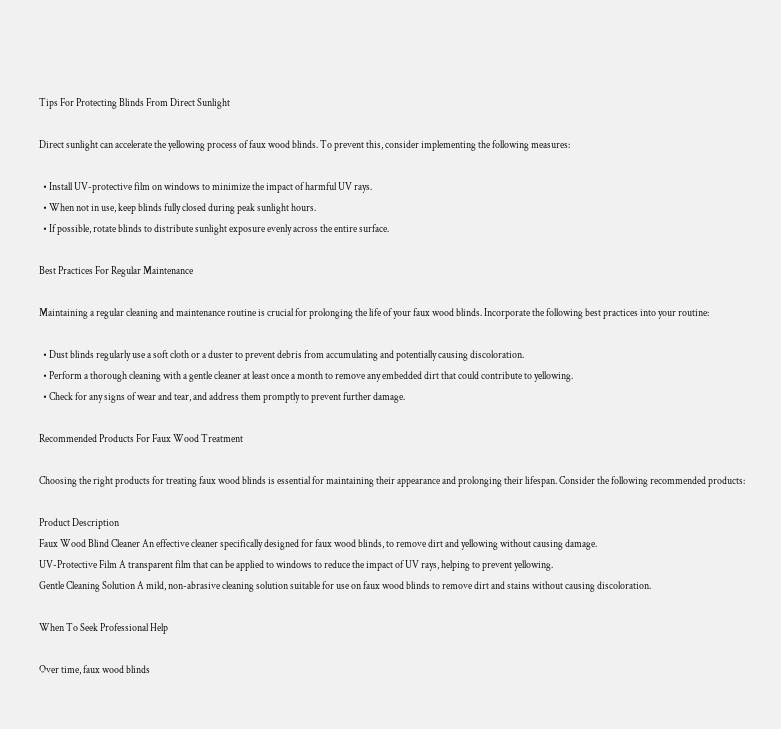Tips For Protecting Blinds From Direct Sunlight

Direct sunlight can accelerate the yellowing process of faux wood blinds. To prevent this, consider implementing the following measures:

  • Install UV-protective film on windows to minimize the impact of harmful UV rays.
  • When not in use, keep blinds fully closed during peak sunlight hours.
  • If possible, rotate blinds to distribute sunlight exposure evenly across the entire surface.

Best Practices For Regular Maintenance

Maintaining a regular cleaning and maintenance routine is crucial for prolonging the life of your faux wood blinds. Incorporate the following best practices into your routine:

  • Dust blinds regularly use a soft cloth or a duster to prevent debris from accumulating and potentially causing discoloration.
  • Perform a thorough cleaning with a gentle cleaner at least once a month to remove any embedded dirt that could contribute to yellowing.
  • Check for any signs of wear and tear, and address them promptly to prevent further damage.

Recommended Products For Faux Wood Treatment

Choosing the right products for treating faux wood blinds is essential for maintaining their appearance and prolonging their lifespan. Consider the following recommended products:

Product Description
Faux Wood Blind Cleaner An effective cleaner specifically designed for faux wood blinds, to remove dirt and yellowing without causing damage.
UV-Protective Film A transparent film that can be applied to windows to reduce the impact of UV rays, helping to prevent yellowing.
Gentle Cleaning Solution A mild, non-abrasive cleaning solution suitable for use on faux wood blinds to remove dirt and stains without causing discoloration.

When To Seek Professional Help

Over time, faux wood blinds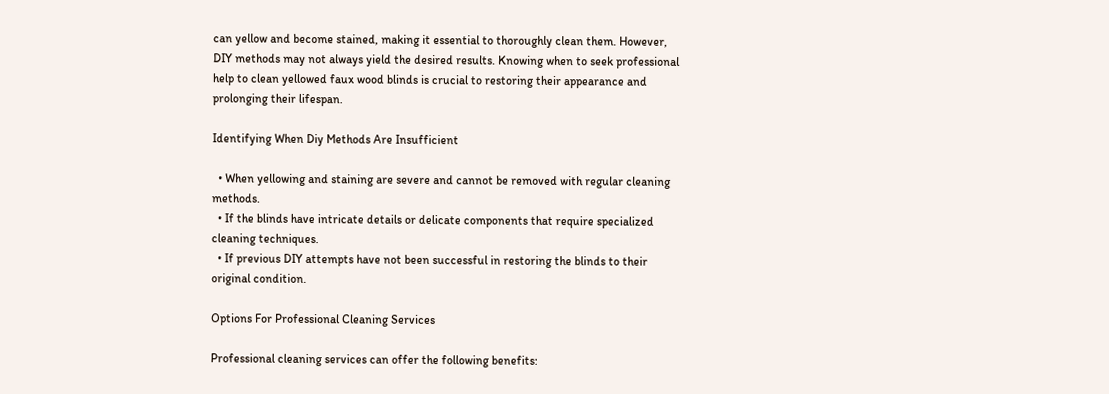can yellow and become stained, making it essential to thoroughly clean them. However, DIY methods may not always yield the desired results. Knowing when to seek professional help to clean yellowed faux wood blinds is crucial to restoring their appearance and prolonging their lifespan.

Identifying When Diy Methods Are Insufficient

  • When yellowing and staining are severe and cannot be removed with regular cleaning methods.
  • If the blinds have intricate details or delicate components that require specialized cleaning techniques.
  • If previous DIY attempts have not been successful in restoring the blinds to their original condition.

Options For Professional Cleaning Services

Professional cleaning services can offer the following benefits: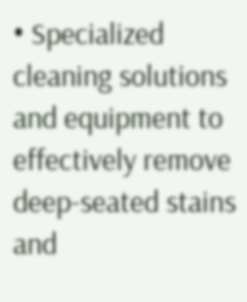• Specialized cleaning solutions and equipment to effectively remove deep-seated stains and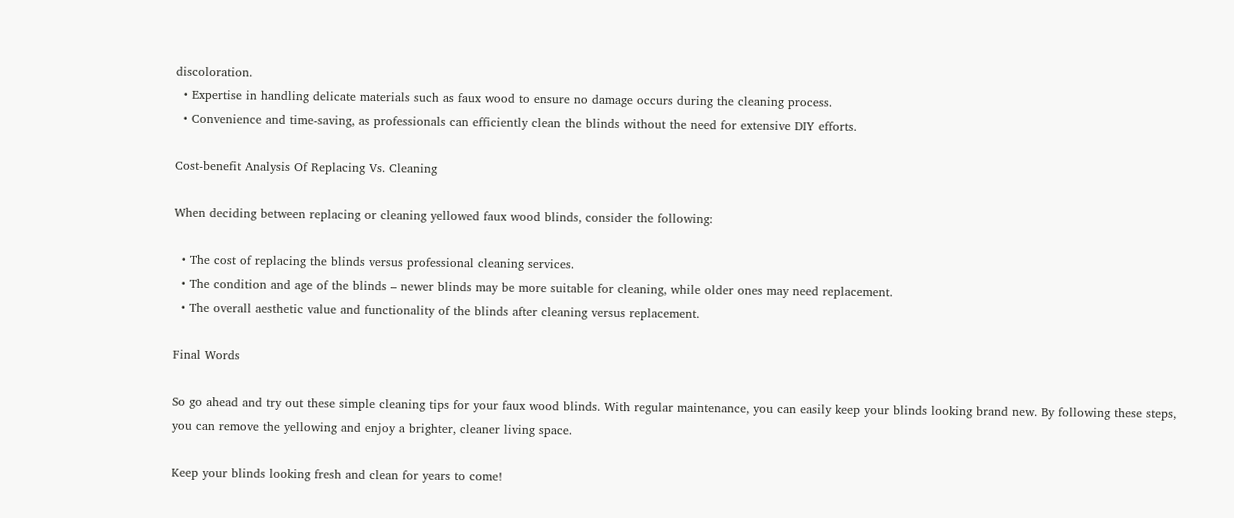discoloration.
  • Expertise in handling delicate materials such as faux wood to ensure no damage occurs during the cleaning process.
  • Convenience and time-saving, as professionals can efficiently clean the blinds without the need for extensive DIY efforts.

Cost-benefit Analysis Of Replacing Vs. Cleaning

When deciding between replacing or cleaning yellowed faux wood blinds, consider the following:

  • The cost of replacing the blinds versus professional cleaning services.
  • The condition and age of the blinds – newer blinds may be more suitable for cleaning, while older ones may need replacement.
  • The overall aesthetic value and functionality of the blinds after cleaning versus replacement.

Final Words

So go ahead and try out these simple cleaning tips for your faux wood blinds. With regular maintenance, you can easily keep your blinds looking brand new. By following these steps, you can remove the yellowing and enjoy a brighter, cleaner living space.

Keep your blinds looking fresh and clean for years to come!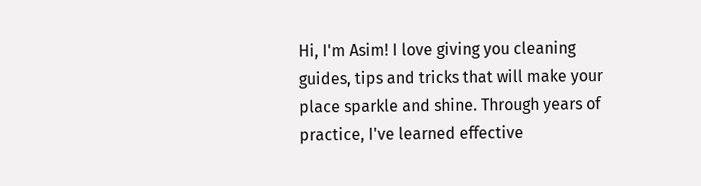Hi, I'm Asim! I love giving you cleaning guides, tips and tricks that will make your place sparkle and shine. Through years of practice, I've learned effective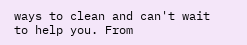ways to clean and can't wait to help you. From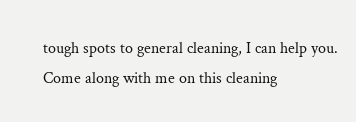tough spots to general cleaning, I can help you. Come along with me on this cleaning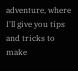adventure, where I'll give you tips and tricks to make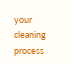your cleaning process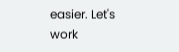easier. Let's work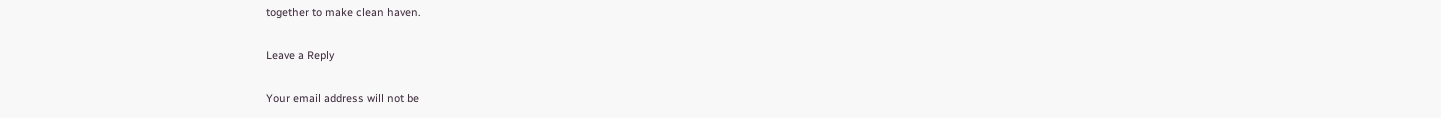together to make clean haven.

Leave a Reply

Your email address will not be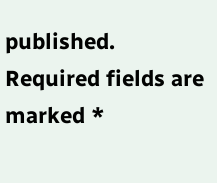published. Required fields are marked *